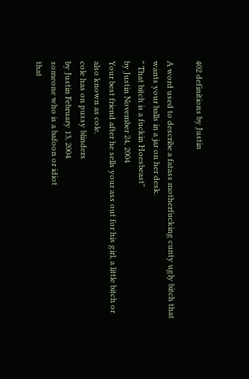402 definitions by Justin

A word used to describe a fatass motherfucking cunty ugly bitch that wants your balls in a jar on her desk.
" That bitch is a fuckin Hoesbeast"
by Justin November 24, 2004
Your best friend after he sells your ass out for his girl, a little bitch or also known as cole.
cole has on pussy blinders
by Justin February 13, 2004
someone who is a bafoon or idiot
that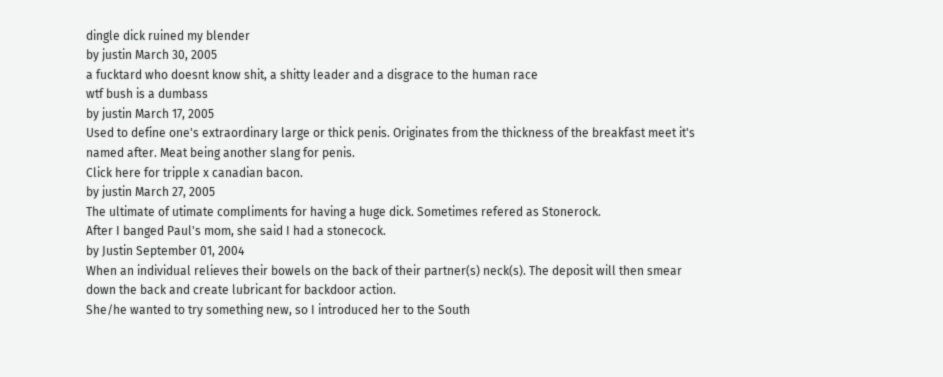dingle dick ruined my blender
by justin March 30, 2005
a fucktard who doesnt know shit, a shitty leader and a disgrace to the human race
wtf bush is a dumbass
by justin March 17, 2005
Used to define one's extraordinary large or thick penis. Originates from the thickness of the breakfast meet it's named after. Meat being another slang for penis.
Click here for tripple x canadian bacon.
by justin March 27, 2005
The ultimate of utimate compliments for having a huge dick. Sometimes refered as Stonerock.
After I banged Paul's mom, she said I had a stonecock.
by Justin September 01, 2004
When an individual relieves their bowels on the back of their partner(s) neck(s). The deposit will then smear down the back and create lubricant for backdoor action.
She/he wanted to try something new, so I introduced her to the South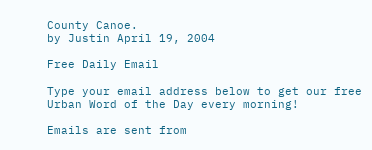County Canoe.
by Justin April 19, 2004

Free Daily Email

Type your email address below to get our free Urban Word of the Day every morning!

Emails are sent from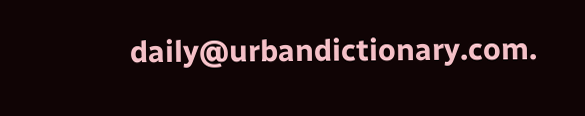daily@urbandictionary.com.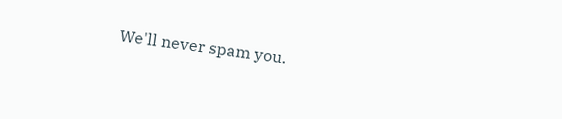We'll never spam you.